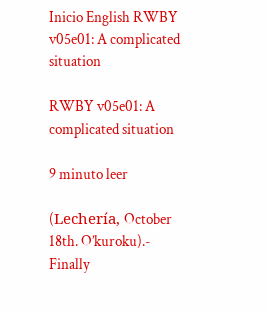Inicio English RWBY v05e01: A complicated situation

RWBY v05e01: A complicated situation

9 minuto leer

(Lechería, October 18th. O’kuroku).- Finally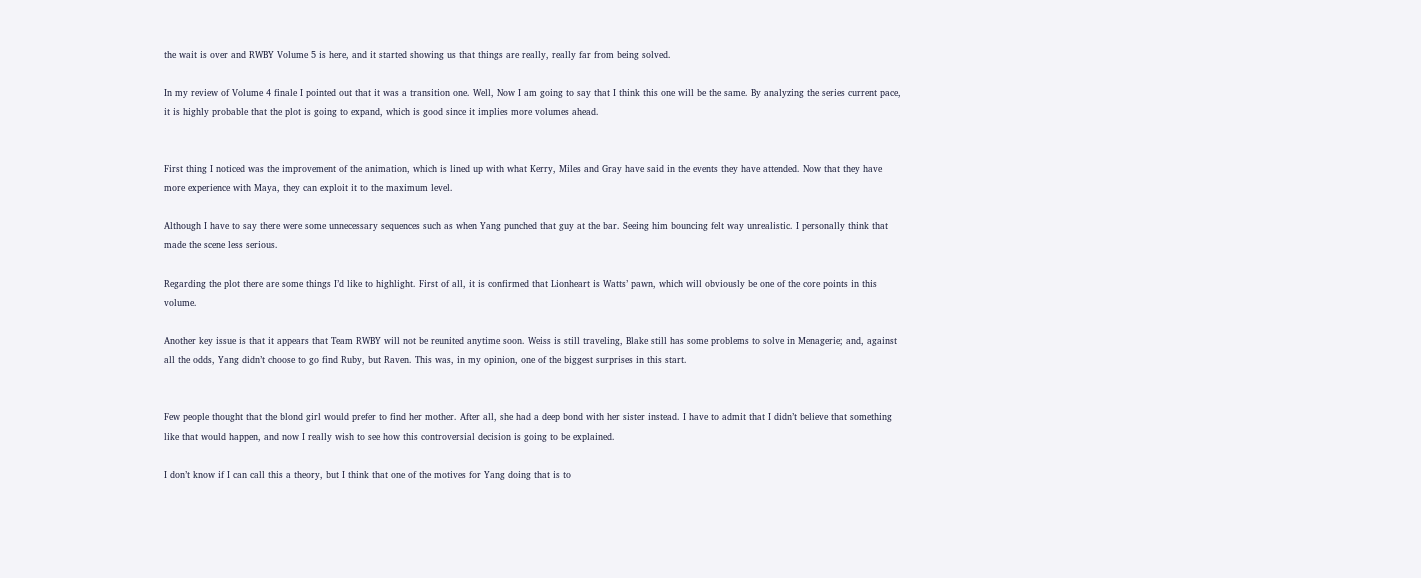the wait is over and RWBY Volume 5 is here, and it started showing us that things are really, really far from being solved.

In my review of Volume 4 finale I pointed out that it was a transition one. Well, Now I am going to say that I think this one will be the same. By analyzing the series current pace, it is highly probable that the plot is going to expand, which is good since it implies more volumes ahead.


First thing I noticed was the improvement of the animation, which is lined up with what Kerry, Miles and Gray have said in the events they have attended. Now that they have more experience with Maya, they can exploit it to the maximum level.

Although I have to say there were some unnecessary sequences such as when Yang punched that guy at the bar. Seeing him bouncing felt way unrealistic. I personally think that made the scene less serious.

Regarding the plot there are some things I’d like to highlight. First of all, it is confirmed that Lionheart is Watts’ pawn, which will obviously be one of the core points in this volume.

Another key issue is that it appears that Team RWBY will not be reunited anytime soon. Weiss is still traveling, Blake still has some problems to solve in Menagerie; and, against all the odds, Yang didn’t choose to go find Ruby, but Raven. This was, in my opinion, one of the biggest surprises in this start.


Few people thought that the blond girl would prefer to find her mother. After all, she had a deep bond with her sister instead. I have to admit that I didn’t believe that something like that would happen, and now I really wish to see how this controversial decision is going to be explained.

I don’t know if I can call this a theory, but I think that one of the motives for Yang doing that is to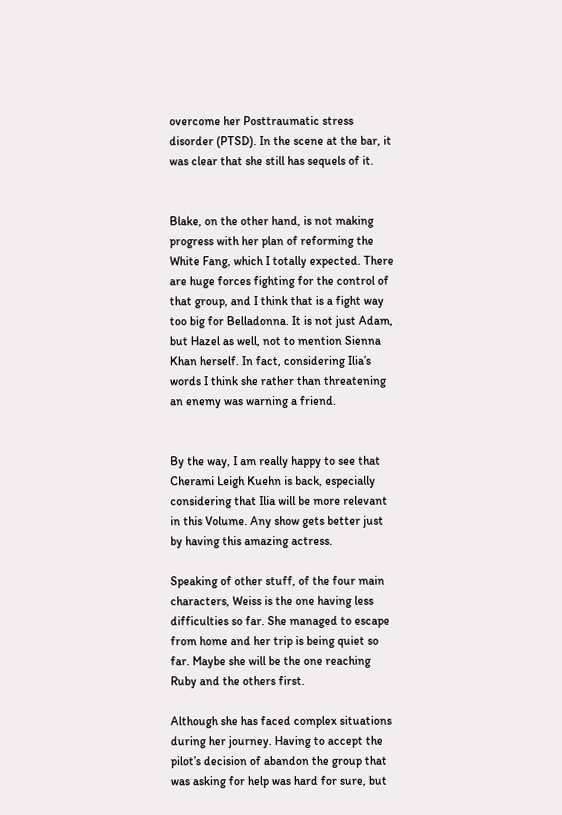overcome her Posttraumatic stress disorder (PTSD). In the scene at the bar, it was clear that she still has sequels of it.


Blake, on the other hand, is not making progress with her plan of reforming the White Fang, which I totally expected. There are huge forces fighting for the control of that group, and I think that is a fight way too big for Belladonna. It is not just Adam, but Hazel as well, not to mention Sienna Khan herself. In fact, considering Ilia’s words I think she rather than threatening an enemy was warning a friend.


By the way, I am really happy to see that Cherami Leigh Kuehn is back, especially considering that Ilia will be more relevant in this Volume. Any show gets better just by having this amazing actress.

Speaking of other stuff, of the four main characters, Weiss is the one having less difficulties so far. She managed to escape from home and her trip is being quiet so far. Maybe she will be the one reaching Ruby and the others first.

Although she has faced complex situations during her journey. Having to accept the pilot’s decision of abandon the group that was asking for help was hard for sure, but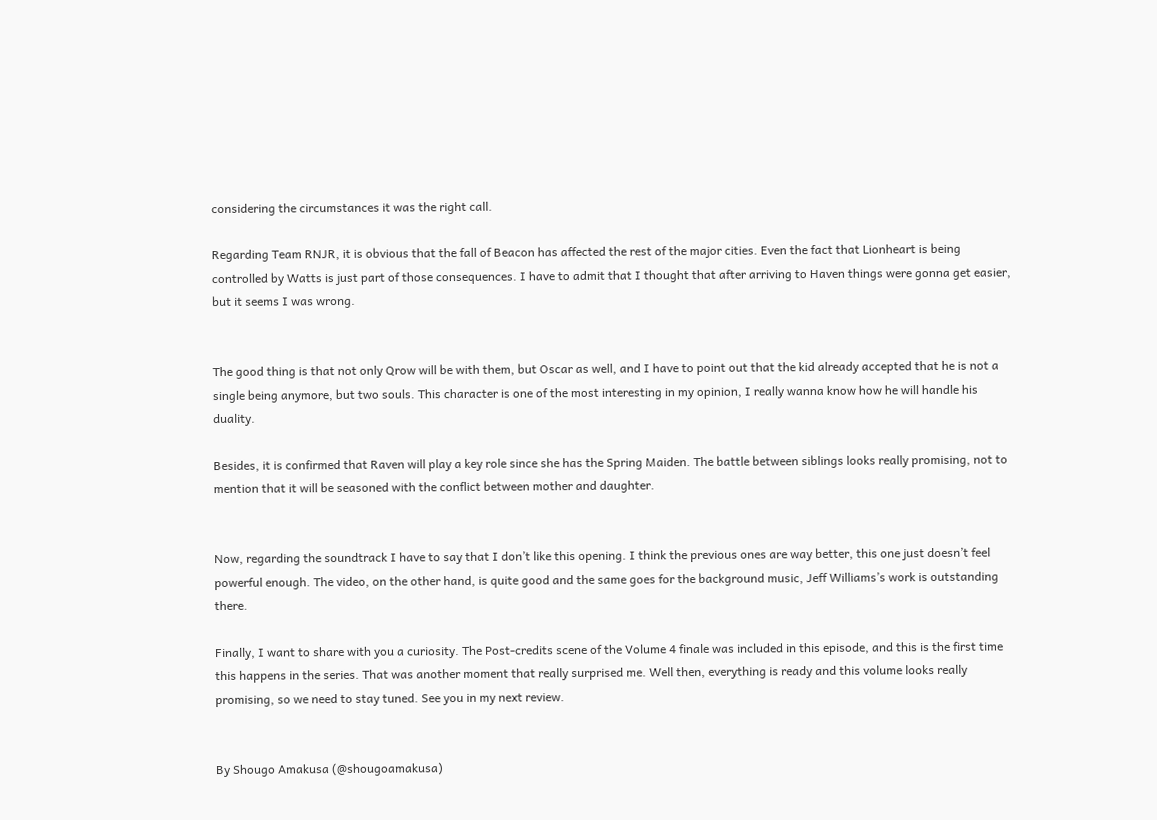considering the circumstances it was the right call.

Regarding Team RNJR, it is obvious that the fall of Beacon has affected the rest of the major cities. Even the fact that Lionheart is being controlled by Watts is just part of those consequences. I have to admit that I thought that after arriving to Haven things were gonna get easier, but it seems I was wrong.


The good thing is that not only Qrow will be with them, but Oscar as well, and I have to point out that the kid already accepted that he is not a single being anymore, but two souls. This character is one of the most interesting in my opinion, I really wanna know how he will handle his duality.

Besides, it is confirmed that Raven will play a key role since she has the Spring Maiden. The battle between siblings looks really promising, not to mention that it will be seasoned with the conflict between mother and daughter.


Now, regarding the soundtrack I have to say that I don’t like this opening. I think the previous ones are way better, this one just doesn’t feel powerful enough. The video, on the other hand, is quite good and the same goes for the background music, Jeff Williams’s work is outstanding there.

Finally, I want to share with you a curiosity. The Post-credits scene of the Volume 4 finale was included in this episode, and this is the first time this happens in the series. That was another moment that really surprised me. Well then, everything is ready and this volume looks really promising, so we need to stay tuned. See you in my next review.


By Shougo Amakusa (@shougoamakusa)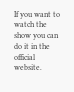If you want to watch the show you can do it in the official website.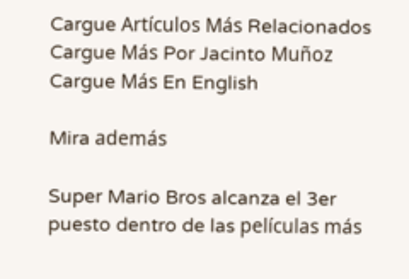Cargue Artículos Más Relacionados
Cargue Más Por Jacinto Muñoz
Cargue Más En English

Mira además

Super Mario Bros alcanza el 3er puesto dentro de las películas más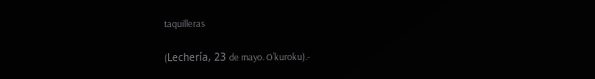taquilleras

(Lechería, 23 de mayo. O’kuroku).-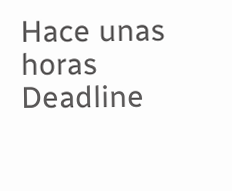Hace unas horas Deadline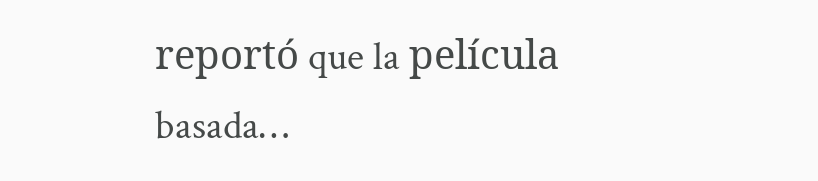reportó que la película basada…